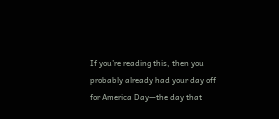If you’re reading this, then you probably already had your day off for America Day—the day that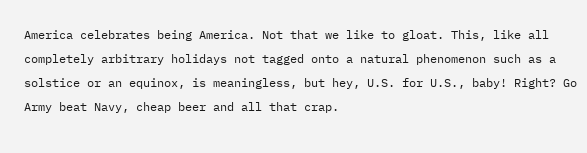America celebrates being America. Not that we like to gloat. This, like all completely arbitrary holidays not tagged onto a natural phenomenon such as a solstice or an equinox, is meaningless, but hey, U.S. for U.S., baby! Right? Go Army beat Navy, cheap beer and all that crap.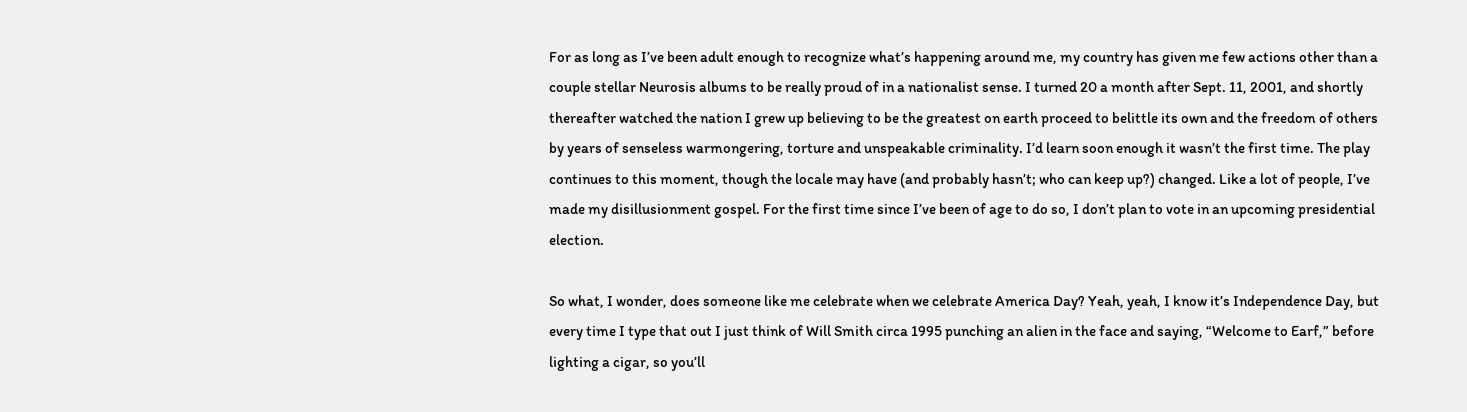For as long as I’ve been adult enough to recognize what’s happening around me, my country has given me few actions other than a couple stellar Neurosis albums to be really proud of in a nationalist sense. I turned 20 a month after Sept. 11, 2001, and shortly thereafter watched the nation I grew up believing to be the greatest on earth proceed to belittle its own and the freedom of others by years of senseless warmongering, torture and unspeakable criminality. I’d learn soon enough it wasn’t the first time. The play continues to this moment, though the locale may have (and probably hasn’t; who can keep up?) changed. Like a lot of people, I’ve made my disillusionment gospel. For the first time since I’ve been of age to do so, I don’t plan to vote in an upcoming presidential election.

So what, I wonder, does someone like me celebrate when we celebrate America Day? Yeah, yeah, I know it’s Independence Day, but every time I type that out I just think of Will Smith circa 1995 punching an alien in the face and saying, “Welcome to Earf,” before lighting a cigar, so you’ll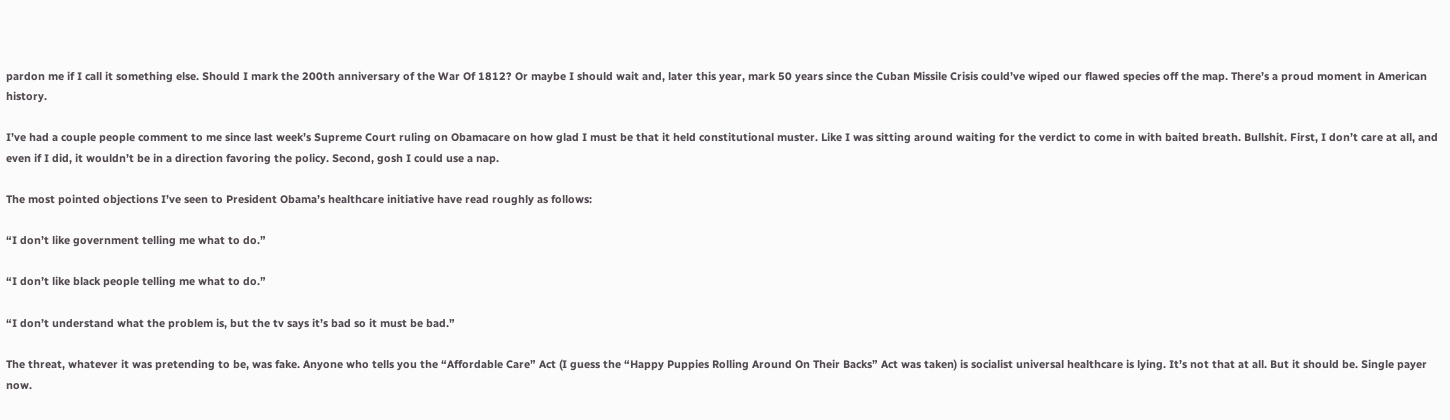pardon me if I call it something else. Should I mark the 200th anniversary of the War Of 1812? Or maybe I should wait and, later this year, mark 50 years since the Cuban Missile Crisis could’ve wiped our flawed species off the map. There’s a proud moment in American history.

I’ve had a couple people comment to me since last week’s Supreme Court ruling on Obamacare on how glad I must be that it held constitutional muster. Like I was sitting around waiting for the verdict to come in with baited breath. Bullshit. First, I don’t care at all, and even if I did, it wouldn’t be in a direction favoring the policy. Second, gosh I could use a nap.

The most pointed objections I’ve seen to President Obama’s healthcare initiative have read roughly as follows:

“I don’t like government telling me what to do.”

“I don’t like black people telling me what to do.”

“I don’t understand what the problem is, but the tv says it’s bad so it must be bad.”

The threat, whatever it was pretending to be, was fake. Anyone who tells you the “Affordable Care” Act (I guess the “Happy Puppies Rolling Around On Their Backs” Act was taken) is socialist universal healthcare is lying. It’s not that at all. But it should be. Single payer now.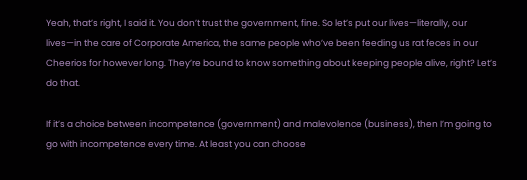Yeah, that’s right, I said it. You don’t trust the government, fine. So let’s put our lives—literally, our lives—in the care of Corporate America, the same people who’ve been feeding us rat feces in our Cheerios for however long. They’re bound to know something about keeping people alive, right? Let’s do that.

If it’s a choice between incompetence (government) and malevolence (business), then I’m going to go with incompetence every time. At least you can choose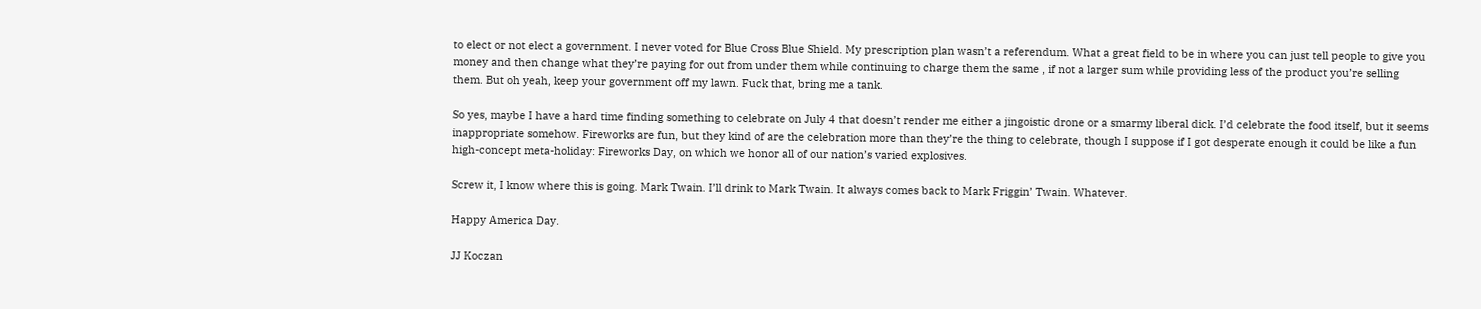to elect or not elect a government. I never voted for Blue Cross Blue Shield. My prescription plan wasn’t a referendum. What a great field to be in where you can just tell people to give you money and then change what they’re paying for out from under them while continuing to charge them the same , if not a larger sum while providing less of the product you’re selling them. But oh yeah, keep your government off my lawn. Fuck that, bring me a tank.

So yes, maybe I have a hard time finding something to celebrate on July 4 that doesn’t render me either a jingoistic drone or a smarmy liberal dick. I’d celebrate the food itself, but it seems inappropriate somehow. Fireworks are fun, but they kind of are the celebration more than they’re the thing to celebrate, though I suppose if I got desperate enough it could be like a fun high-concept meta-holiday: Fireworks Day, on which we honor all of our nation’s varied explosives.

Screw it, I know where this is going. Mark Twain. I’ll drink to Mark Twain. It always comes back to Mark Friggin’ Twain. Whatever.

Happy America Day.

JJ Koczan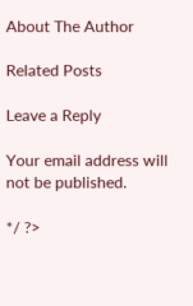About The Author

Related Posts

Leave a Reply

Your email address will not be published.

*/ ?>